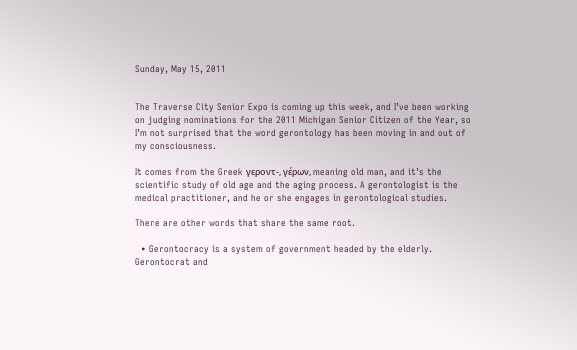Sunday, May 15, 2011


The Traverse City Senior Expo is coming up this week, and I’ve been working on judging nominations for the 2011 Michigan Senior Citizen of the Year, so I’m not surprised that the word gerontology has been moving in and out of my consciousness.

It comes from the Greek γεροντ-, γέρων, meaning old man, and it’s the scientific study of old age and the aging process. A gerontologist is the medical practitioner, and he or she engages in gerontological studies.

There are other words that share the same root.

  • Gerontocracy is a system of government headed by the elderly. Gerontocrat and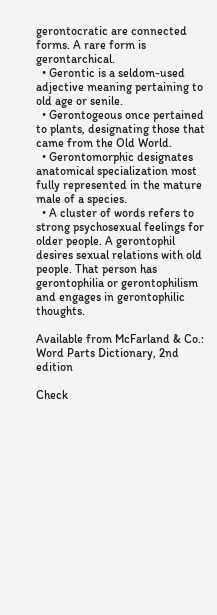gerontocratic are connected forms. A rare form is gerontarchical.
  • Gerontic is a seldom-used adjective meaning pertaining to old age or senile.
  • Gerontogeous once pertained to plants, designating those that came from the Old World.
  • Gerontomorphic designates anatomical specialization most fully represented in the mature male of a species.
  • A cluster of words refers to strong psychosexual feelings for older people. A gerontophil desires sexual relations with old people. That person has gerontophilia or gerontophilism and engages in gerontophilic thoughts.

Available from McFarland & Co.: Word Parts Dictionary, 2nd edition

Check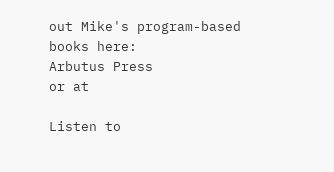out Mike's program-based books here:
Arbutus Press
or at

Listen to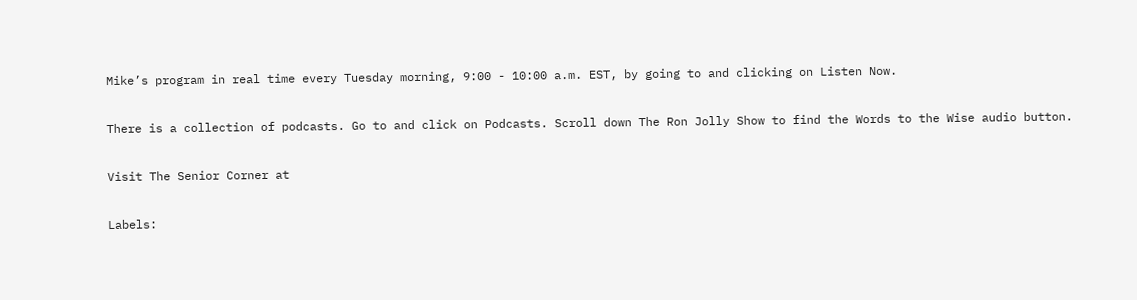Mike’s program in real time every Tuesday morning, 9:00 - 10:00 a.m. EST, by going to and clicking on Listen Now.

There is a collection of podcasts. Go to and click on Podcasts. Scroll down The Ron Jolly Show to find the Words to the Wise audio button.

Visit The Senior Corner at

Labels: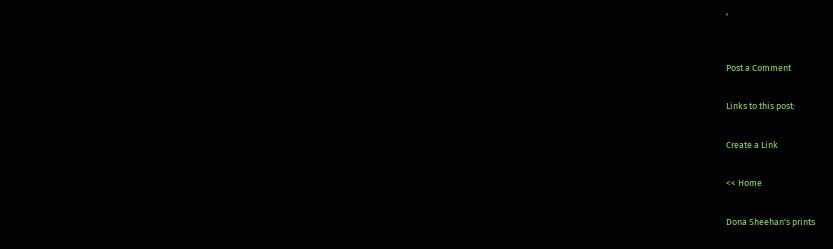,


Post a Comment

Links to this post:

Create a Link

<< Home

Dona Sheehan's prints